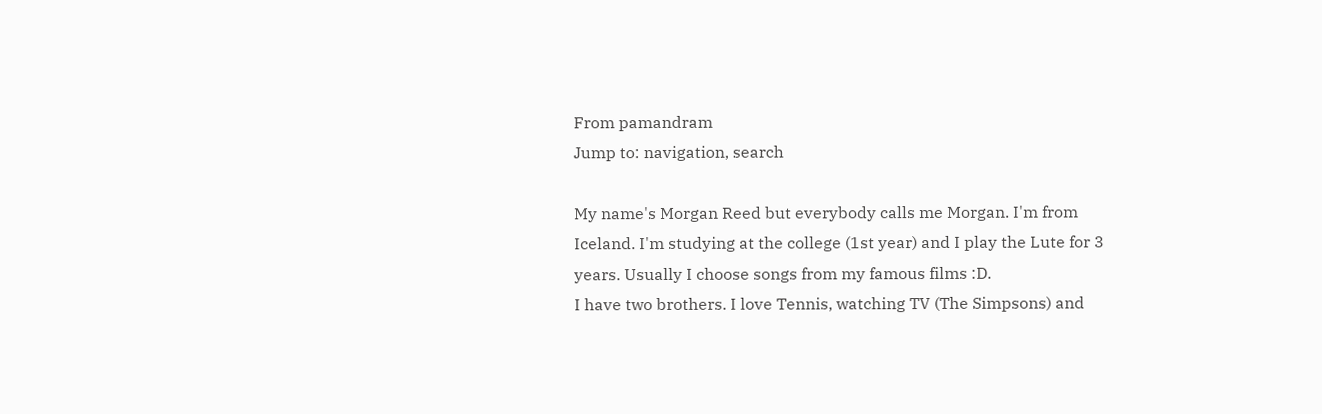From pamandram
Jump to: navigation, search

My name's Morgan Reed but everybody calls me Morgan. I'm from Iceland. I'm studying at the college (1st year) and I play the Lute for 3 years. Usually I choose songs from my famous films :D.
I have two brothers. I love Tennis, watching TV (The Simpsons) and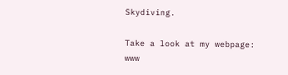Skydiving.

Take a look at my webpage: www